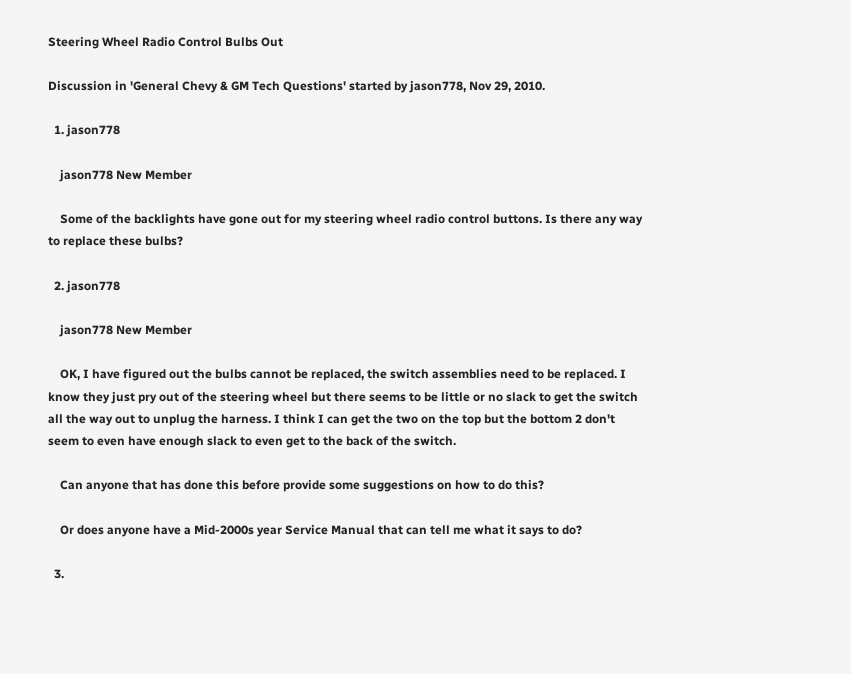Steering Wheel Radio Control Bulbs Out

Discussion in 'General Chevy & GM Tech Questions' started by jason778, Nov 29, 2010.

  1. jason778

    jason778 New Member

    Some of the backlights have gone out for my steering wheel radio control buttons. Is there any way to replace these bulbs?

  2. jason778

    jason778 New Member

    OK, I have figured out the bulbs cannot be replaced, the switch assemblies need to be replaced. I know they just pry out of the steering wheel but there seems to be little or no slack to get the switch all the way out to unplug the harness. I think I can get the two on the top but the bottom 2 don't seem to even have enough slack to even get to the back of the switch.

    Can anyone that has done this before provide some suggestions on how to do this?

    Or does anyone have a Mid-2000s year Service Manual that can tell me what it says to do?

  3.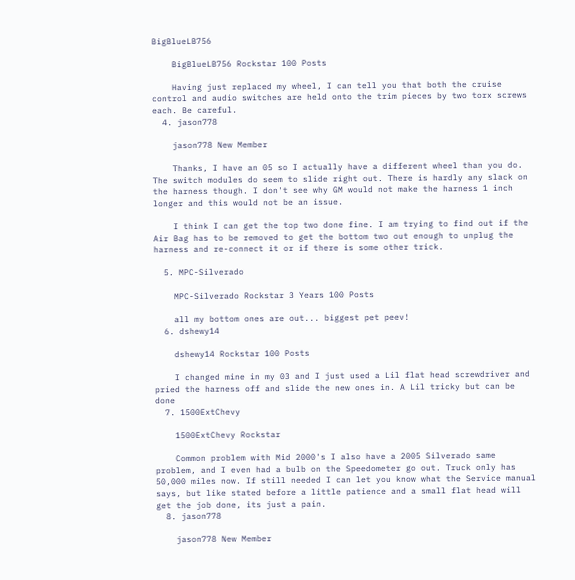BigBlueLB756

    BigBlueLB756 Rockstar 100 Posts

    Having just replaced my wheel, I can tell you that both the cruise control and audio switches are held onto the trim pieces by two torx screws each. Be careful.
  4. jason778

    jason778 New Member

    Thanks, I have an 05 so I actually have a different wheel than you do. The switch modules do seem to slide right out. There is hardly any slack on the harness though. I don't see why GM would not make the harness 1 inch longer and this would not be an issue.

    I think I can get the top two done fine. I am trying to find out if the Air Bag has to be removed to get the bottom two out enough to unplug the harness and re-connect it or if there is some other trick.

  5. MPC-Silverado

    MPC-Silverado Rockstar 3 Years 100 Posts

    all my bottom ones are out... biggest pet peev!
  6. dshewy14

    dshewy14 Rockstar 100 Posts

    I changed mine in my 03 and I just used a Lil flat head screwdriver and pried the harness off and slide the new ones in. A Lil tricky but can be done
  7. 1500ExtChevy

    1500ExtChevy Rockstar

    Common problem with Mid 2000's I also have a 2005 Silverado same problem, and I even had a bulb on the Speedometer go out. Truck only has 50,000 miles now. If still needed I can let you know what the Service manual says, but like stated before a little patience and a small flat head will get the job done, its just a pain.
  8. jason778

    jason778 New Member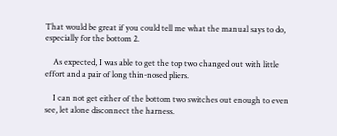That would be great if you could tell me what the manual says to do, especially for the bottom 2.

    As expected, I was able to get the top two changed out with little effort and a pair of long thin-nosed pliers.

    I can not get either of the bottom two switches out enough to even see, let alone disconnect the harness.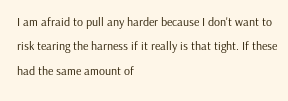I am afraid to pull any harder because I don't want to risk tearing the harness if it really is that tight. If these had the same amount of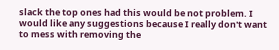slack the top ones had this would be not problem. I would like any suggestions because I really don't want to mess with removing the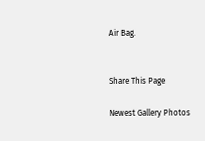Air Bag.


Share This Page

Newest Gallery Photos